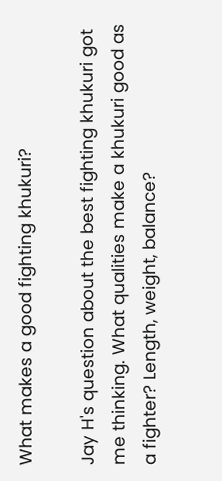What makes a good fighting khukuri?

Jay H's question about the best fighting khukuri got me thinking. What qualities make a khukuri good as a fighter? Length, weight, balance?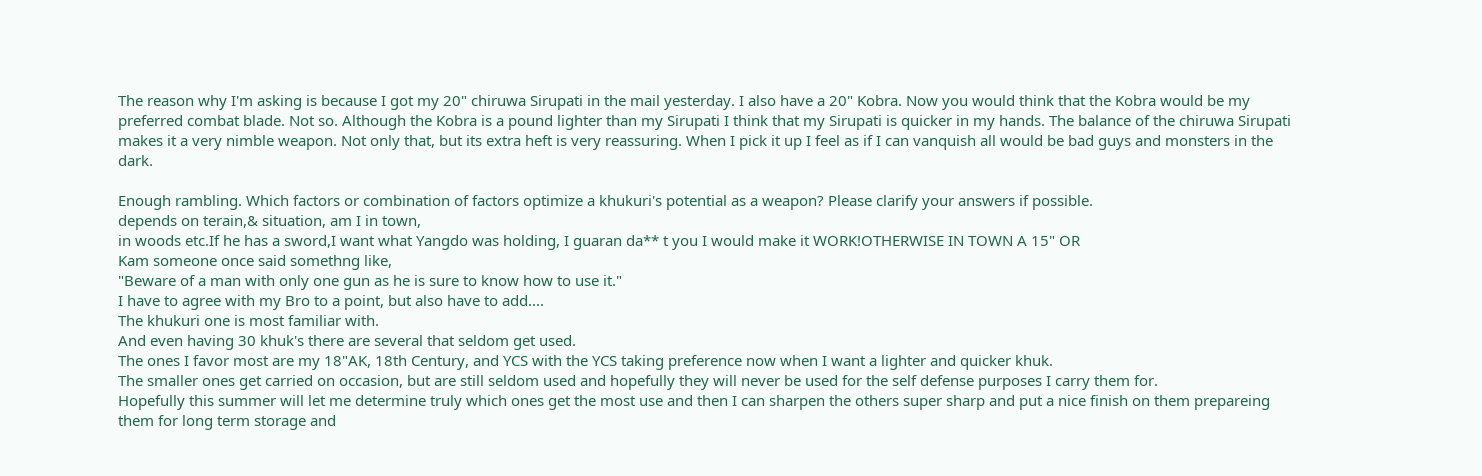The reason why I'm asking is because I got my 20" chiruwa Sirupati in the mail yesterday. I also have a 20" Kobra. Now you would think that the Kobra would be my preferred combat blade. Not so. Although the Kobra is a pound lighter than my Sirupati I think that my Sirupati is quicker in my hands. The balance of the chiruwa Sirupati makes it a very nimble weapon. Not only that, but its extra heft is very reassuring. When I pick it up I feel as if I can vanquish all would be bad guys and monsters in the dark.

Enough rambling. Which factors or combination of factors optimize a khukuri's potential as a weapon? Please clarify your answers if possible.
depends on terain,& situation, am I in town,
in woods etc.If he has a sword,I want what Yangdo was holding, I guaran da** t you I would make it WORK!OTHERWISE IN TOWN A 15" OR
Kam someone once said somethng like,
"Beware of a man with only one gun as he is sure to know how to use it."
I have to agree with my Bro to a point, but also have to add....
The khukuri one is most familiar with.
And even having 30 khuk's there are several that seldom get used.
The ones I favor most are my 18"AK, 18th Century, and YCS with the YCS taking preference now when I want a lighter and quicker khuk.
The smaller ones get carried on occasion, but are still seldom used and hopefully they will never be used for the self defense purposes I carry them for.
Hopefully this summer will let me determine truly which ones get the most use and then I can sharpen the others super sharp and put a nice finish on them prepareing them for long term storage and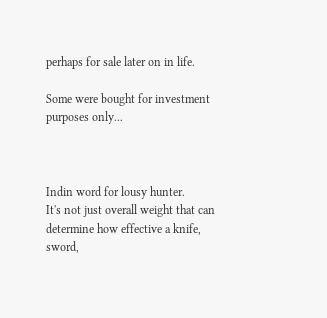perhaps for sale later on in life.

Some were bought for investment purposes only...



Indin word for lousy hunter.
It's not just overall weight that can determine how effective a knife, sword,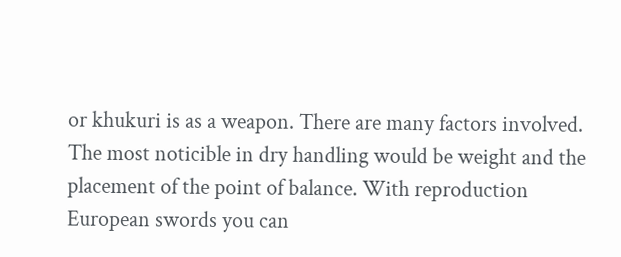or khukuri is as a weapon. There are many factors involved. The most noticible in dry handling would be weight and the placement of the point of balance. With reproduction European swords you can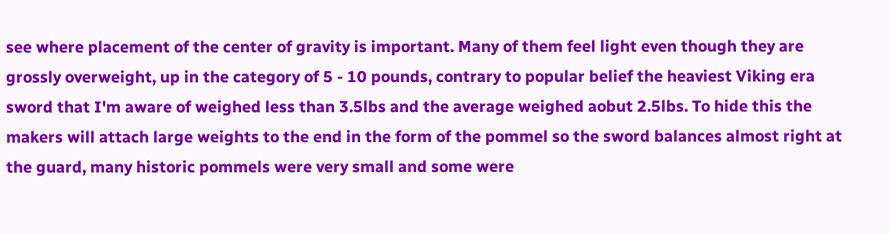see where placement of the center of gravity is important. Many of them feel light even though they are grossly overweight, up in the category of 5 - 10 pounds, contrary to popular belief the heaviest Viking era sword that I'm aware of weighed less than 3.5lbs and the average weighed aobut 2.5lbs. To hide this the makers will attach large weights to the end in the form of the pommel so the sword balances almost right at the guard, many historic pommels were very small and some were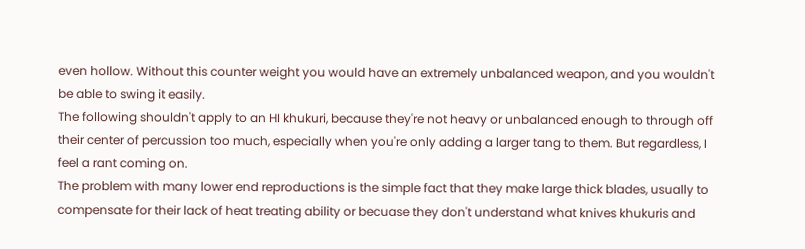even hollow. Without this counter weight you would have an extremely unbalanced weapon, and you wouldn't be able to swing it easily.
The following shouldn't apply to an HI khukuri, because they're not heavy or unbalanced enough to through off their center of percussion too much, especially when you're only adding a larger tang to them. But regardless, I feel a rant coming on.
The problem with many lower end reproductions is the simple fact that they make large thick blades, usually to compensate for their lack of heat treating ability or becuase they don't understand what knives khukuris and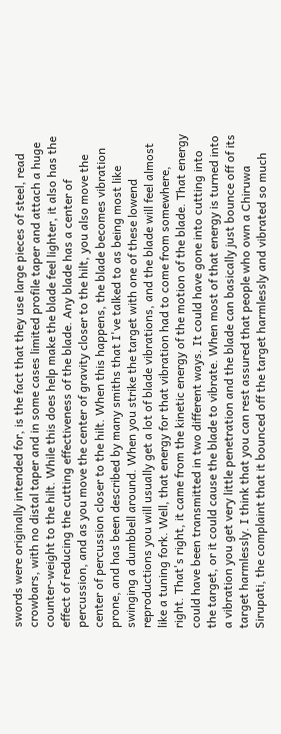swords were originally intended for, is the fact that they use large pieces of steel, read crowbars, with no distal taper and in some cases limited profile taper and attach a huge counter-weight to the hilt. While this does help make the blade feel lighter, it also has the effect of reducing the cutting effectiveness of the blade. Any blade has a center of percussion, and as you move the center of gravity closer to the hilt, you also move the center of percussion closer to the hilt. When this happens, the blade becomes vibration prone, and has been described by many smiths that I've talked to as being most like swinging a dumbbell around. When you strike the target with one of these lowend reproductions you will usually get a lot of blade vibrations, and the blade will feel almost like a tuning fork. Well, that energy for that vibration had to come from somewhere, right. That's right, it came from the kinetic energy of the motion of the blade. That energy could have been transmitted in two different ways. It could have gone into cutting into the target, or it could cause the blade to vibrate. When most of that energy is turned into a vibration you get very little penetration and the blade can basically just bounce off of its target harmlessly. I think that you can rest assured that people who own a Chiruwa Sirupati, the complaint that it bounced off the target harmlessly and vibrated so much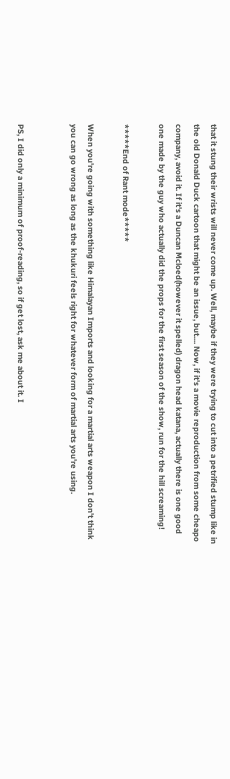that it stung their wrists will never come up. Well, maybe if they were trying to cut into a petrified stump like in the old Donald Duck cartoon that might be an issue, but.... Now, if it's a movie reproduction from some cheapo company, avoid it. If it's a Duncan Mcloed(however it spelled) dragon head katana, actually there is one good one made by the guy who actually did the props for the first season of the show, run for the hill screaming!

*****End of Rant mode*****

When you're going with something like Himalayan Imports and looking for a martial arts weapon I don't think you can go wrong as long as the khukuri feels right for whatever form of martial arts you're using.


PS, I did only a minimum of proof-reading, so if get lost, ask me about it. I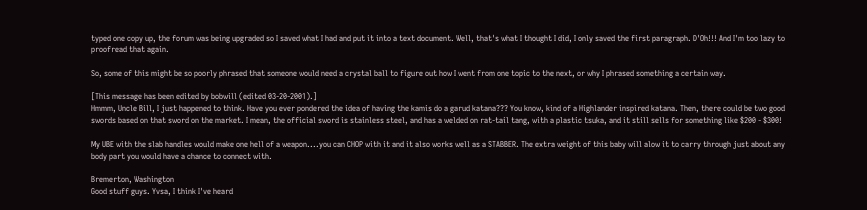typed one copy up, the forum was being upgraded so I saved what I had and put it into a text document. Well, that's what I thought I did, I only saved the first paragraph. D'Oh!!! And I'm too lazy to proofread that again.

So, some of this might be so poorly phrased that someone would need a crystal ball to figure out how I went from one topic to the next, or why I phrased something a certain way.

[This message has been edited by bobwill (edited 03-20-2001).]
Hmmm, Uncle Bill, I just happened to think. Have you ever pondered the idea of having the kamis do a garud katana??? You know, kind of a Highlander inspired katana. Then, there could be two good swords based on that sword on the market. I mean, the official sword is stainless steel, and has a welded on rat-tail tang, with a plastic tsuka, and it still sells for something like $200 - $300!

My UBE with the slab handles would make one hell of a weapon....you can CHOP with it and it also works well as a STABBER. The extra weight of this baby will alow it to carry through just about any body part you would have a chance to connect with.

Bremerton, Washington
Good stuff guys. Yvsa, I think I've heard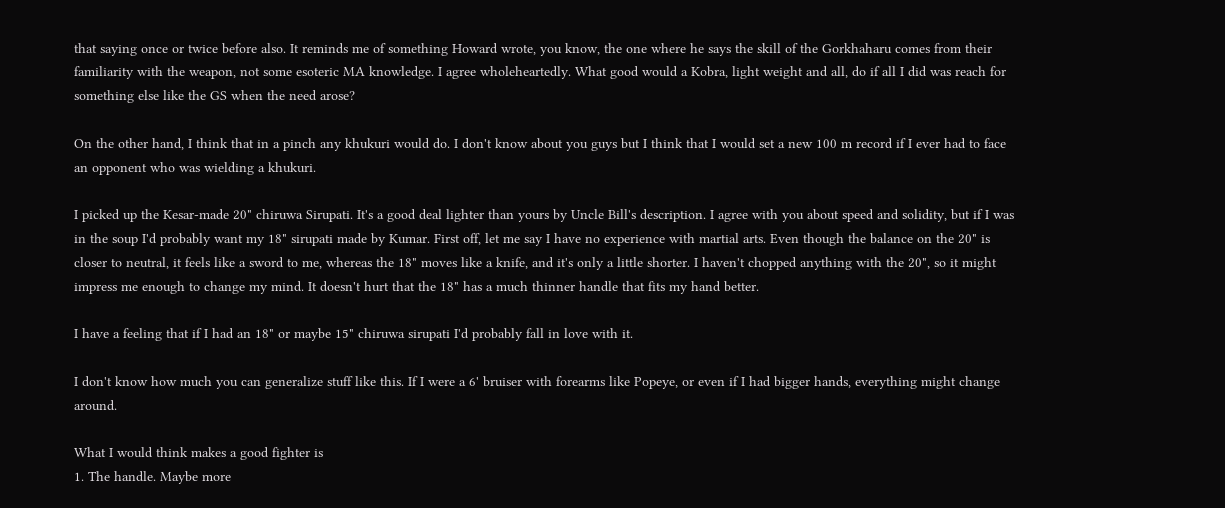that saying once or twice before also. It reminds me of something Howard wrote, you know, the one where he says the skill of the Gorkhaharu comes from their familiarity with the weapon, not some esoteric MA knowledge. I agree wholeheartedly. What good would a Kobra, light weight and all, do if all I did was reach for something else like the GS when the need arose?

On the other hand, I think that in a pinch any khukuri would do. I don't know about you guys but I think that I would set a new 100 m record if I ever had to face an opponent who was wielding a khukuri.

I picked up the Kesar-made 20" chiruwa Sirupati. It's a good deal lighter than yours by Uncle Bill's description. I agree with you about speed and solidity, but if I was in the soup I'd probably want my 18" sirupati made by Kumar. First off, let me say I have no experience with martial arts. Even though the balance on the 20" is closer to neutral, it feels like a sword to me, whereas the 18" moves like a knife, and it's only a little shorter. I haven't chopped anything with the 20", so it might impress me enough to change my mind. It doesn't hurt that the 18" has a much thinner handle that fits my hand better.

I have a feeling that if I had an 18" or maybe 15" chiruwa sirupati I'd probably fall in love with it.

I don't know how much you can generalize stuff like this. If I were a 6' bruiser with forearms like Popeye, or even if I had bigger hands, everything might change around.

What I would think makes a good fighter is
1. The handle. Maybe more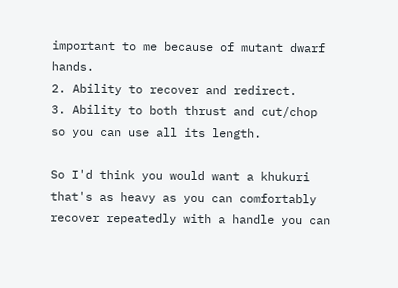important to me because of mutant dwarf hands.
2. Ability to recover and redirect.
3. Ability to both thrust and cut/chop so you can use all its length.

So I'd think you would want a khukuri that's as heavy as you can comfortably recover repeatedly with a handle you can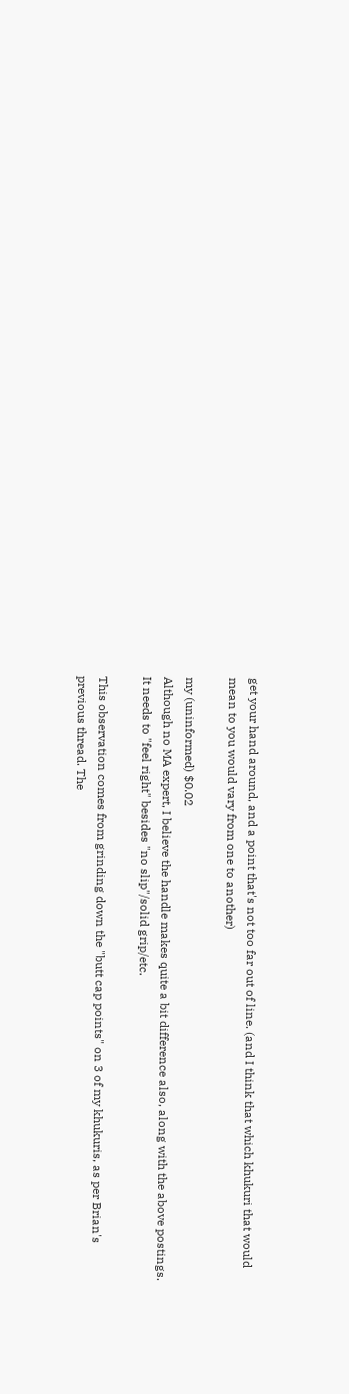get your hand around, and a point that's not too far out of line. (and I think that which khukuri that would mean to you would vary from one to another)

my (uninformed) $0.02
Although no MA expert, I believe the handle makes quite a bit difference also, along with the above postings. It needs to "feel right" besides "no slip"/solid grip/etc.

This observation comes from grinding down the "butt cap points" on 3 of my khukuris, as per Brian's previous thread. The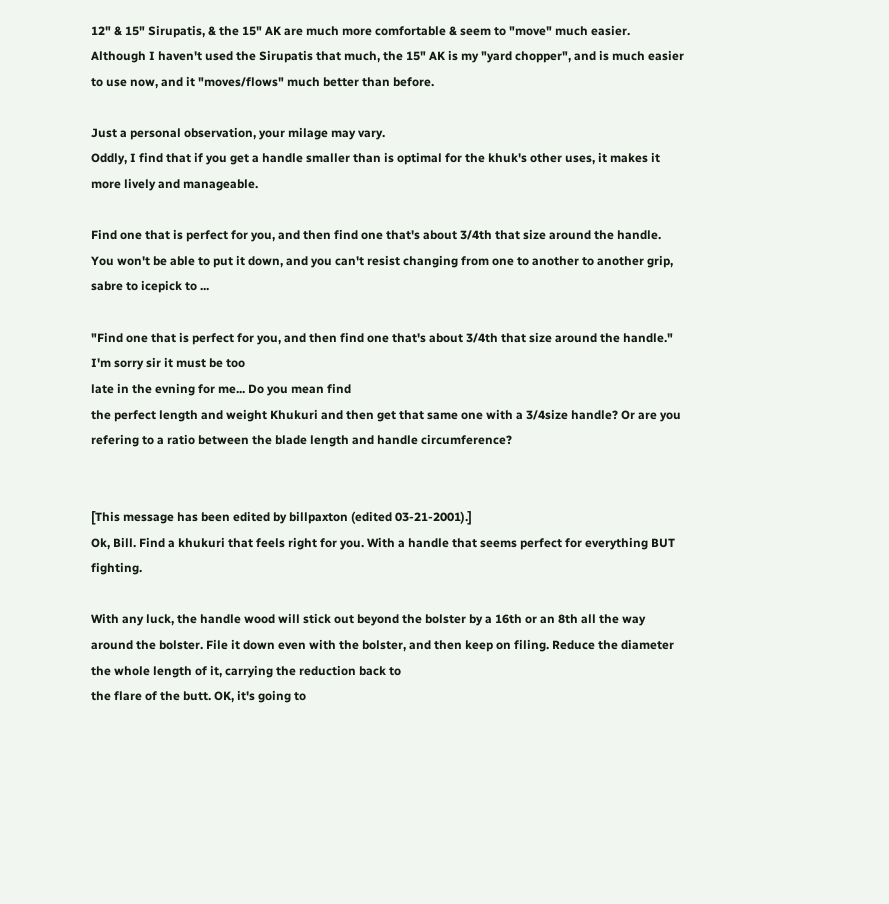12" & 15" Sirupatis, & the 15" AK are much more comfortable & seem to "move" much easier. Although I haven't used the Sirupatis that much, the 15" AK is my "yard chopper", and is much easier to use now, and it "moves/flows" much better than before.

Just a personal observation, your milage may vary.
Oddly, I find that if you get a handle smaller than is optimal for the khuk's other uses, it makes it more lively and manageable.

Find one that is perfect for you, and then find one that's about 3/4th that size around the handle. You won't be able to put it down, and you can't resist changing from one to another to another grip, sabre to icepick to ...

"Find one that is perfect for you, and then find one that's about 3/4th that size around the handle." I'm sorry sir it must be too
late in the evning for me... Do you mean find
the perfect length and weight Khukuri and then get that same one with a 3/4size handle? Or are you refering to a ratio between the blade length and handle circumference?


[This message has been edited by billpaxton (edited 03-21-2001).]
Ok, Bill. Find a khukuri that feels right for you. With a handle that seems perfect for everything BUT fighting.

With any luck, the handle wood will stick out beyond the bolster by a 16th or an 8th all the way around the bolster. File it down even with the bolster, and then keep on filing. Reduce the diameter the whole length of it, carrying the reduction back to
the flare of the butt. OK, it's going to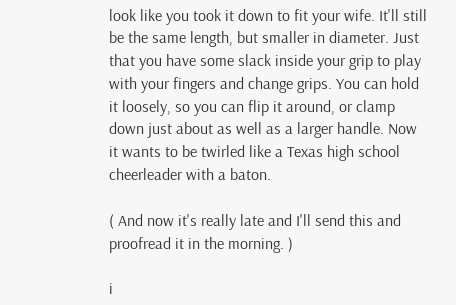look like you took it down to fit your wife. It'll still be the same length, but smaller in diameter. Just that you have some slack inside your grip to play with your fingers and change grips. You can hold it loosely, so you can flip it around, or clamp down just about as well as a larger handle. Now it wants to be twirled like a Texas high school cheerleader with a baton.

( And now it's really late and I'll send this and proofread it in the morning. )

i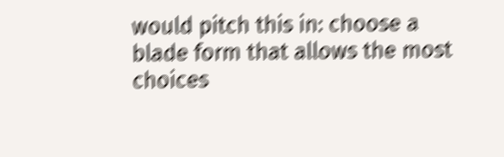would pitch this in: choose a blade form that allows the most choices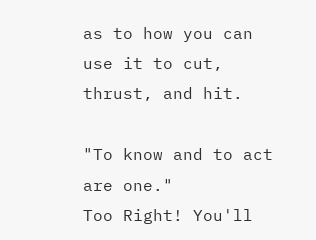as to how you can use it to cut, thrust, and hit.

"To know and to act are one."
Too Right! You'll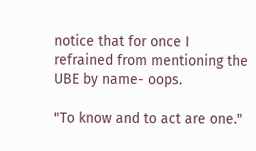notice that for once I refrained from mentioning the UBE by name- oops.

"To know and to act are one."